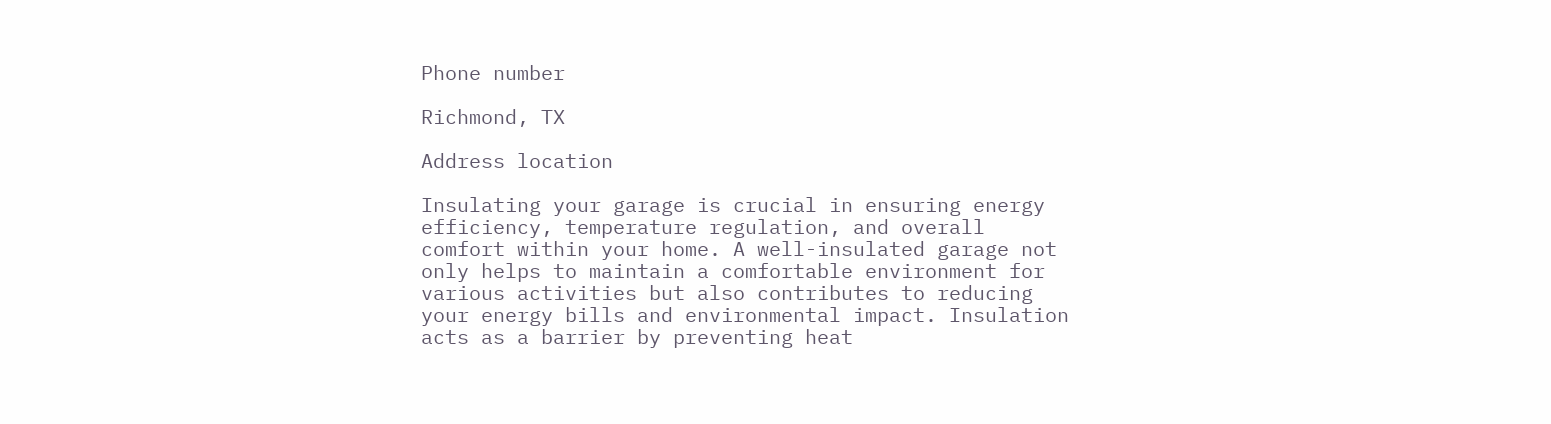Phone number

Richmond, TX

Address location

Insulating your garage is crucial in ensuring energy efficiency, temperature regulation, and overall comfort within your home. A well-insulated garage not only helps to maintain a comfortable environment for various activities but also contributes to reducing your energy bills and environmental impact. Insulation acts as a barrier by preventing heat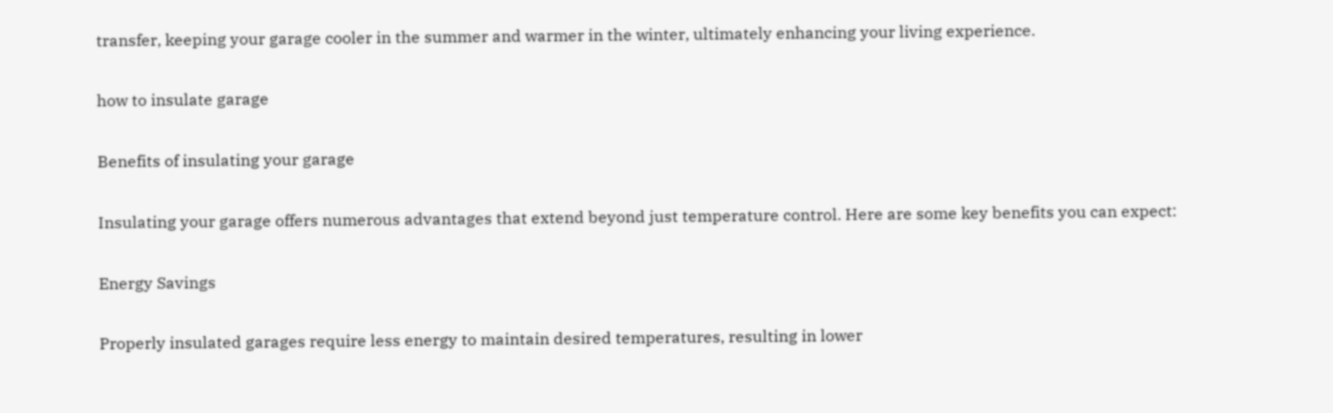transfer, keeping your garage cooler in the summer and warmer in the winter, ultimately enhancing your living experience.

how to insulate garage

Benefits of insulating your garage

Insulating your garage offers numerous advantages that extend beyond just temperature control. Here are some key benefits you can expect:

Energy Savings

Properly insulated garages require less energy to maintain desired temperatures, resulting in lower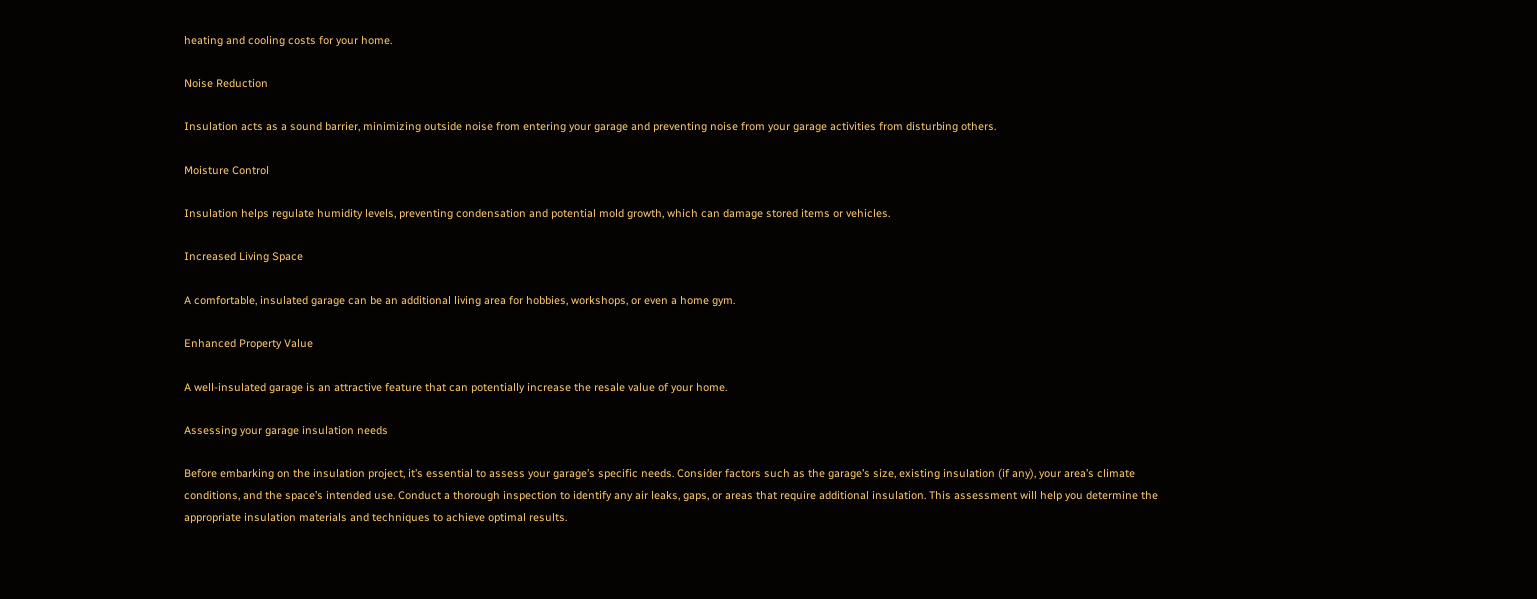heating and cooling costs for your home.

Noise Reduction

Insulation acts as a sound barrier, minimizing outside noise from entering your garage and preventing noise from your garage activities from disturbing others.

Moisture Control

Insulation helps regulate humidity levels, preventing condensation and potential mold growth, which can damage stored items or vehicles.

Increased Living Space

A comfortable, insulated garage can be an additional living area for hobbies, workshops, or even a home gym.

Enhanced Property Value

A well-insulated garage is an attractive feature that can potentially increase the resale value of your home.

Assessing your garage insulation needs

Before embarking on the insulation project, it’s essential to assess your garage’s specific needs. Consider factors such as the garage’s size, existing insulation (if any), your area’s climate conditions, and the space’s intended use. Conduct a thorough inspection to identify any air leaks, gaps, or areas that require additional insulation. This assessment will help you determine the appropriate insulation materials and techniques to achieve optimal results.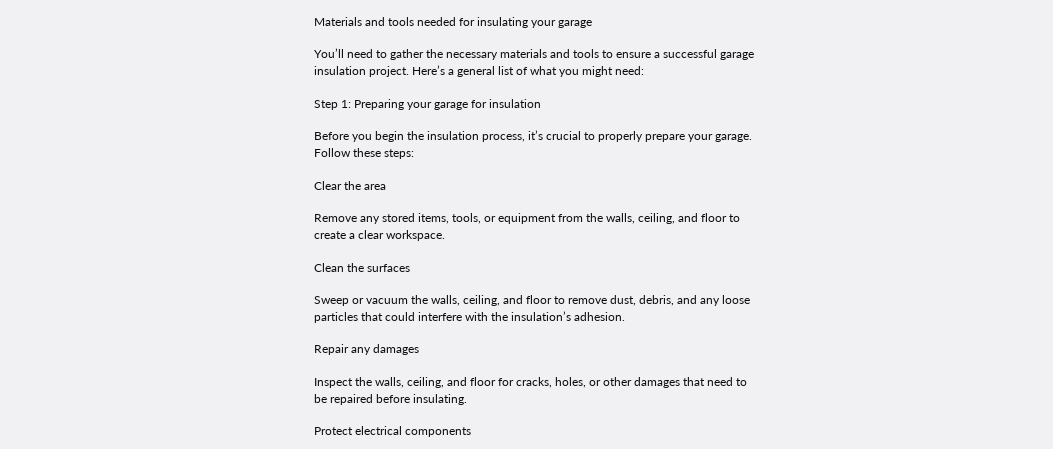Materials and tools needed for insulating your garage

You’ll need to gather the necessary materials and tools to ensure a successful garage insulation project. Here’s a general list of what you might need:

Step 1: Preparing your garage for insulation

Before you begin the insulation process, it’s crucial to properly prepare your garage. Follow these steps:

Clear the area

Remove any stored items, tools, or equipment from the walls, ceiling, and floor to create a clear workspace.

Clean the surfaces

Sweep or vacuum the walls, ceiling, and floor to remove dust, debris, and any loose particles that could interfere with the insulation’s adhesion.

Repair any damages

Inspect the walls, ceiling, and floor for cracks, holes, or other damages that need to be repaired before insulating.

Protect electrical components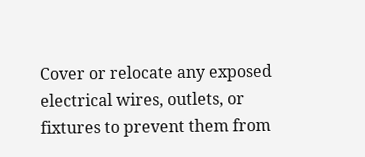Cover or relocate any exposed electrical wires, outlets, or fixtures to prevent them from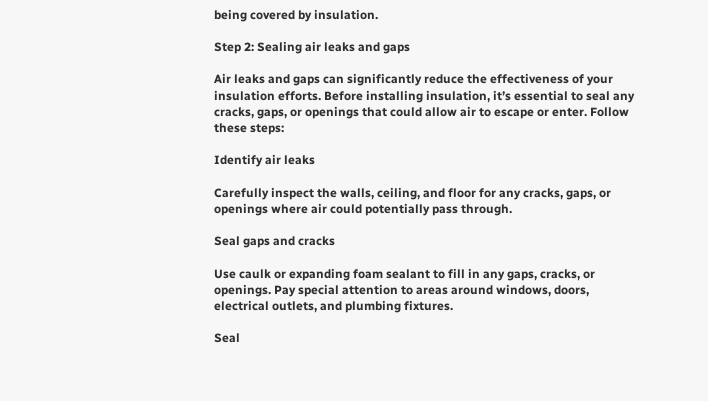being covered by insulation.

Step 2: Sealing air leaks and gaps

Air leaks and gaps can significantly reduce the effectiveness of your insulation efforts. Before installing insulation, it’s essential to seal any cracks, gaps, or openings that could allow air to escape or enter. Follow these steps:

Identify air leaks

Carefully inspect the walls, ceiling, and floor for any cracks, gaps, or openings where air could potentially pass through.

Seal gaps and cracks

Use caulk or expanding foam sealant to fill in any gaps, cracks, or openings. Pay special attention to areas around windows, doors, electrical outlets, and plumbing fixtures.

Seal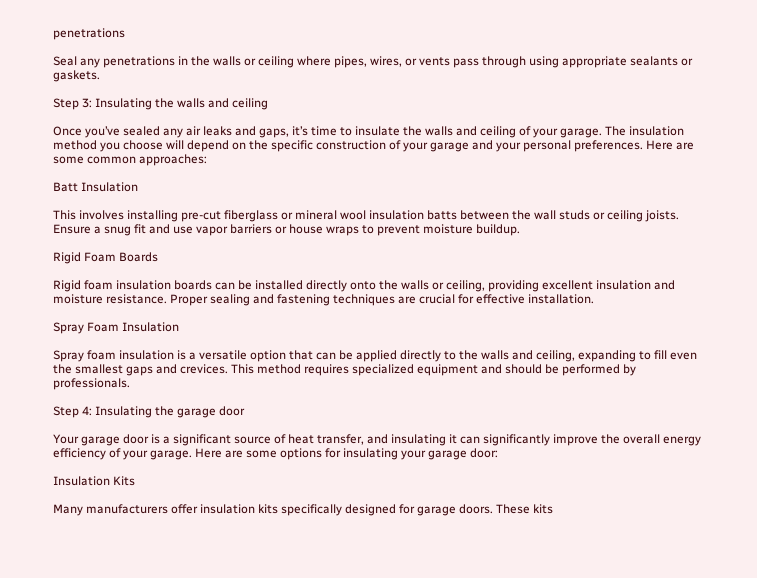penetrations

Seal any penetrations in the walls or ceiling where pipes, wires, or vents pass through using appropriate sealants or gaskets.

Step 3: Insulating the walls and ceiling

Once you’ve sealed any air leaks and gaps, it’s time to insulate the walls and ceiling of your garage. The insulation method you choose will depend on the specific construction of your garage and your personal preferences. Here are some common approaches:

Batt Insulation

This involves installing pre-cut fiberglass or mineral wool insulation batts between the wall studs or ceiling joists. Ensure a snug fit and use vapor barriers or house wraps to prevent moisture buildup.

Rigid Foam Boards

Rigid foam insulation boards can be installed directly onto the walls or ceiling, providing excellent insulation and moisture resistance. Proper sealing and fastening techniques are crucial for effective installation.

Spray Foam Insulation

Spray foam insulation is a versatile option that can be applied directly to the walls and ceiling, expanding to fill even the smallest gaps and crevices. This method requires specialized equipment and should be performed by professionals.

Step 4: Insulating the garage door

Your garage door is a significant source of heat transfer, and insulating it can significantly improve the overall energy efficiency of your garage. Here are some options for insulating your garage door:

Insulation Kits

Many manufacturers offer insulation kits specifically designed for garage doors. These kits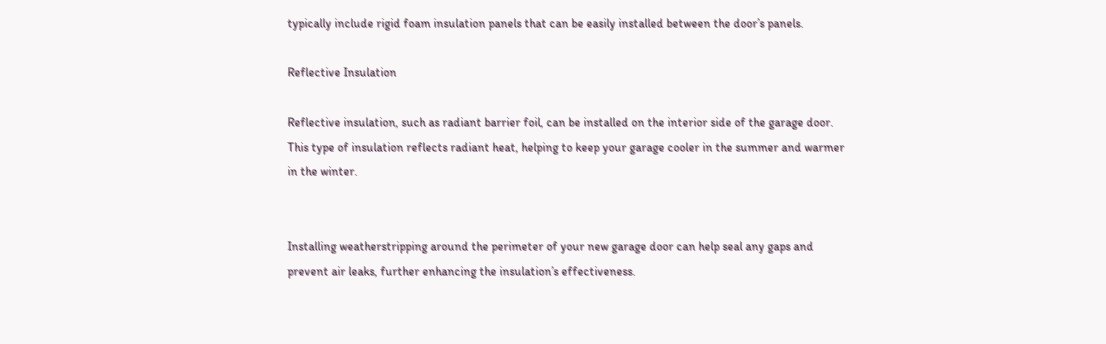typically include rigid foam insulation panels that can be easily installed between the door’s panels.

Reflective Insulation

Reflective insulation, such as radiant barrier foil, can be installed on the interior side of the garage door. This type of insulation reflects radiant heat, helping to keep your garage cooler in the summer and warmer in the winter.


Installing weatherstripping around the perimeter of your new garage door can help seal any gaps and prevent air leaks, further enhancing the insulation’s effectiveness.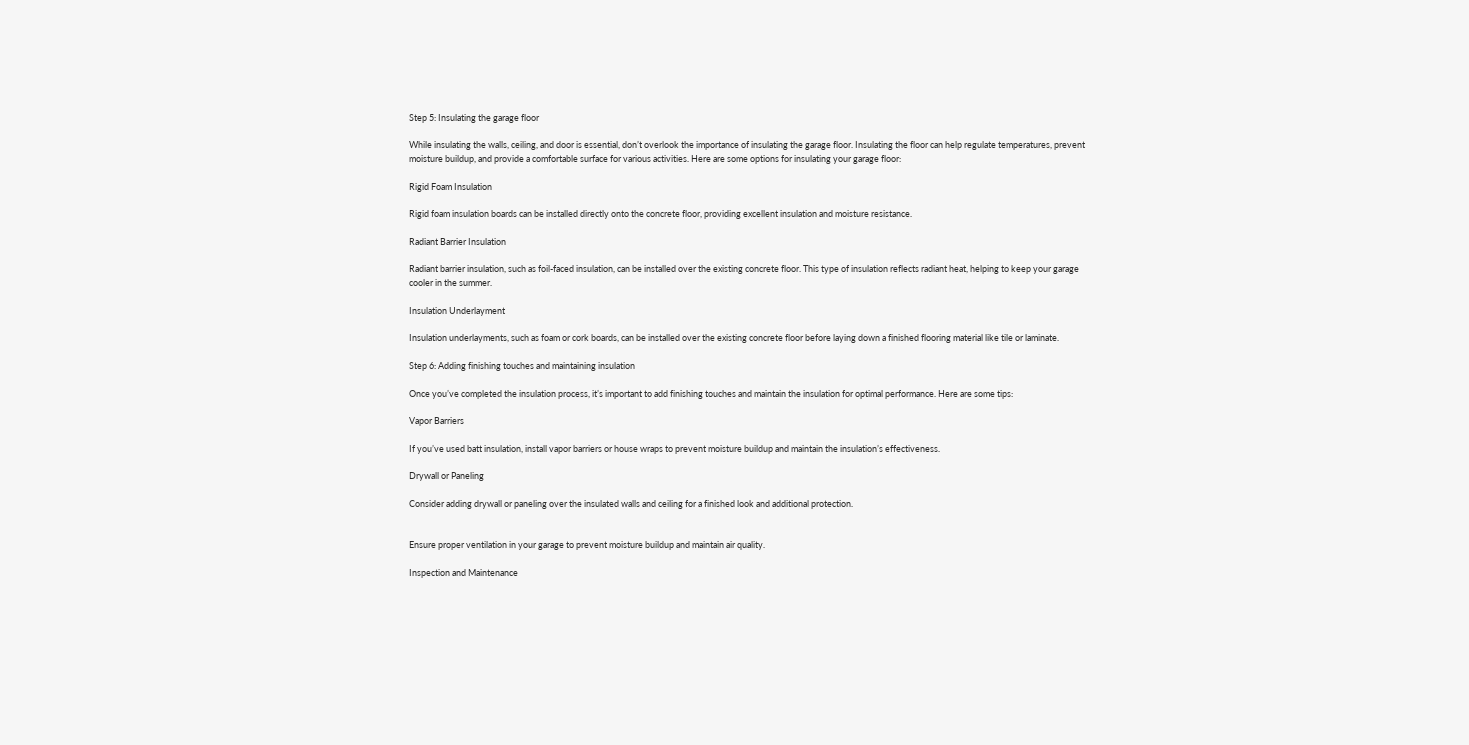Step 5: Insulating the garage floor

While insulating the walls, ceiling, and door is essential, don’t overlook the importance of insulating the garage floor. Insulating the floor can help regulate temperatures, prevent moisture buildup, and provide a comfortable surface for various activities. Here are some options for insulating your garage floor:

Rigid Foam Insulation

Rigid foam insulation boards can be installed directly onto the concrete floor, providing excellent insulation and moisture resistance.

Radiant Barrier Insulation

Radiant barrier insulation, such as foil-faced insulation, can be installed over the existing concrete floor. This type of insulation reflects radiant heat, helping to keep your garage cooler in the summer.

Insulation Underlayment

Insulation underlayments, such as foam or cork boards, can be installed over the existing concrete floor before laying down a finished flooring material like tile or laminate.

Step 6: Adding finishing touches and maintaining insulation

Once you’ve completed the insulation process, it’s important to add finishing touches and maintain the insulation for optimal performance. Here are some tips:

Vapor Barriers

If you’ve used batt insulation, install vapor barriers or house wraps to prevent moisture buildup and maintain the insulation’s effectiveness.

Drywall or Paneling

Consider adding drywall or paneling over the insulated walls and ceiling for a finished look and additional protection.


Ensure proper ventilation in your garage to prevent moisture buildup and maintain air quality.

Inspection and Maintenance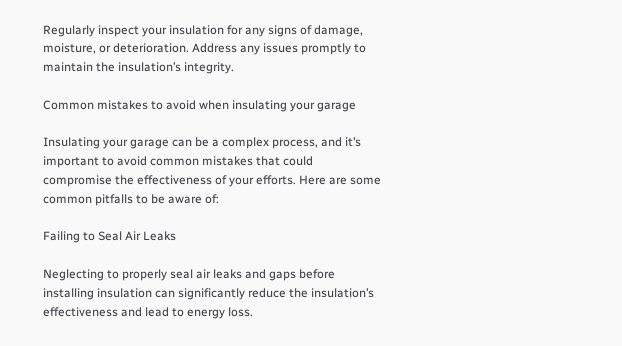Regularly inspect your insulation for any signs of damage, moisture, or deterioration. Address any issues promptly to maintain the insulation’s integrity.

Common mistakes to avoid when insulating your garage

Insulating your garage can be a complex process, and it’s important to avoid common mistakes that could compromise the effectiveness of your efforts. Here are some common pitfalls to be aware of:

Failing to Seal Air Leaks

Neglecting to properly seal air leaks and gaps before installing insulation can significantly reduce the insulation’s effectiveness and lead to energy loss.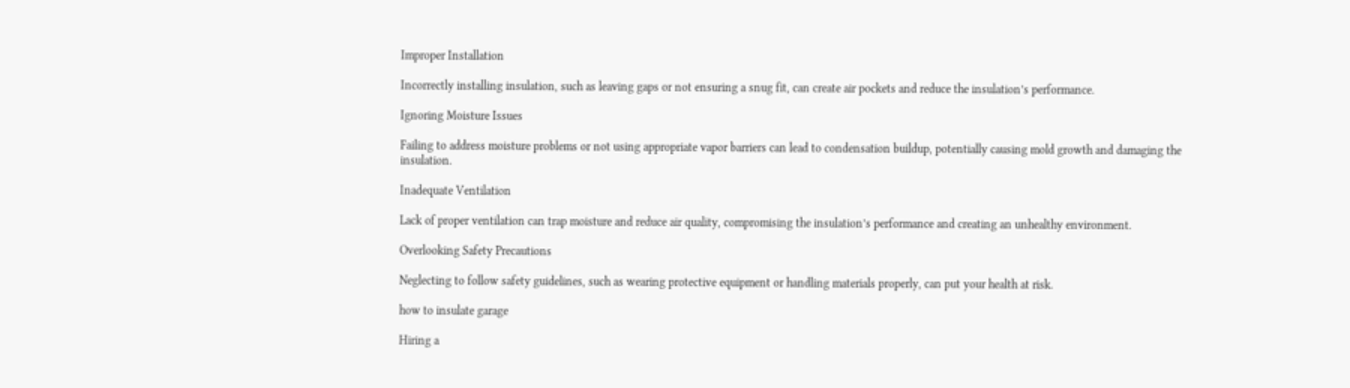Improper Installation

Incorrectly installing insulation, such as leaving gaps or not ensuring a snug fit, can create air pockets and reduce the insulation’s performance.

Ignoring Moisture Issues

Failing to address moisture problems or not using appropriate vapor barriers can lead to condensation buildup, potentially causing mold growth and damaging the insulation.

Inadequate Ventilation

Lack of proper ventilation can trap moisture and reduce air quality, compromising the insulation’s performance and creating an unhealthy environment.

Overlooking Safety Precautions

Neglecting to follow safety guidelines, such as wearing protective equipment or handling materials properly, can put your health at risk.

how to insulate garage

Hiring a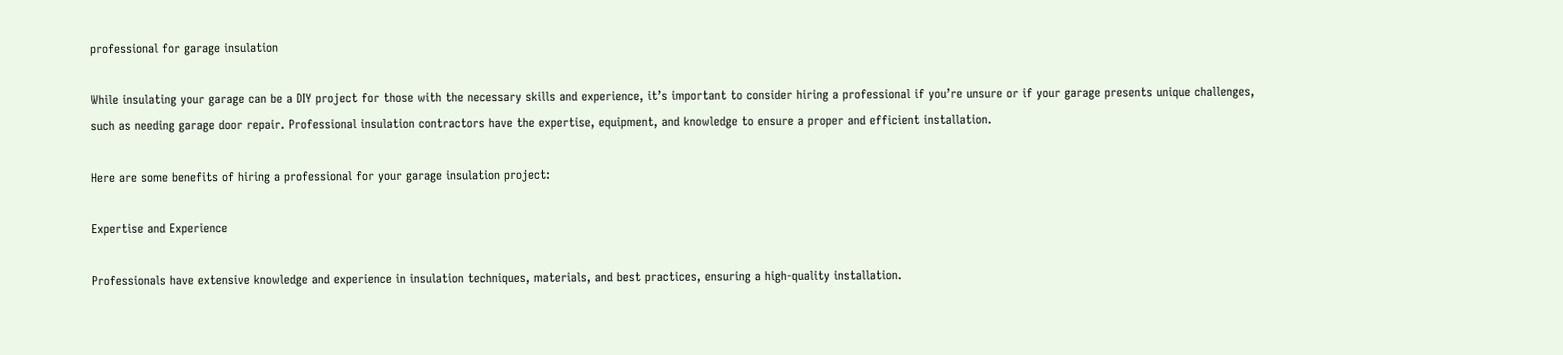professional for garage insulation

While insulating your garage can be a DIY project for those with the necessary skills and experience, it’s important to consider hiring a professional if you’re unsure or if your garage presents unique challenges, such as needing garage door repair. Professional insulation contractors have the expertise, equipment, and knowledge to ensure a proper and efficient installation.

Here are some benefits of hiring a professional for your garage insulation project:

Expertise and Experience

Professionals have extensive knowledge and experience in insulation techniques, materials, and best practices, ensuring a high-quality installation.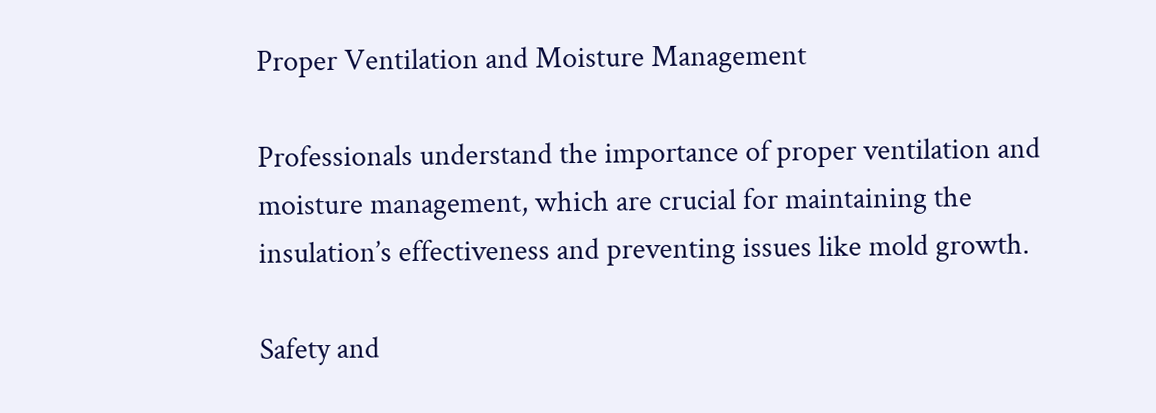Proper Ventilation and Moisture Management

Professionals understand the importance of proper ventilation and moisture management, which are crucial for maintaining the insulation’s effectiveness and preventing issues like mold growth.

Safety and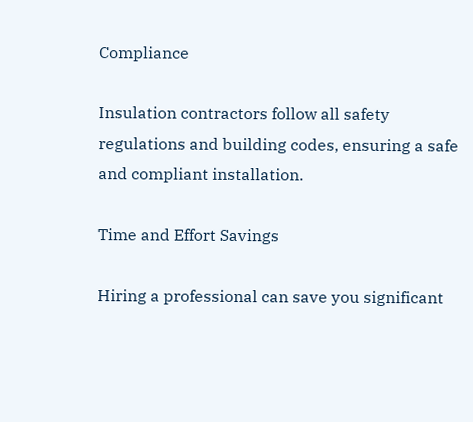Compliance

Insulation contractors follow all safety regulations and building codes, ensuring a safe and compliant installation.

Time and Effort Savings

Hiring a professional can save you significant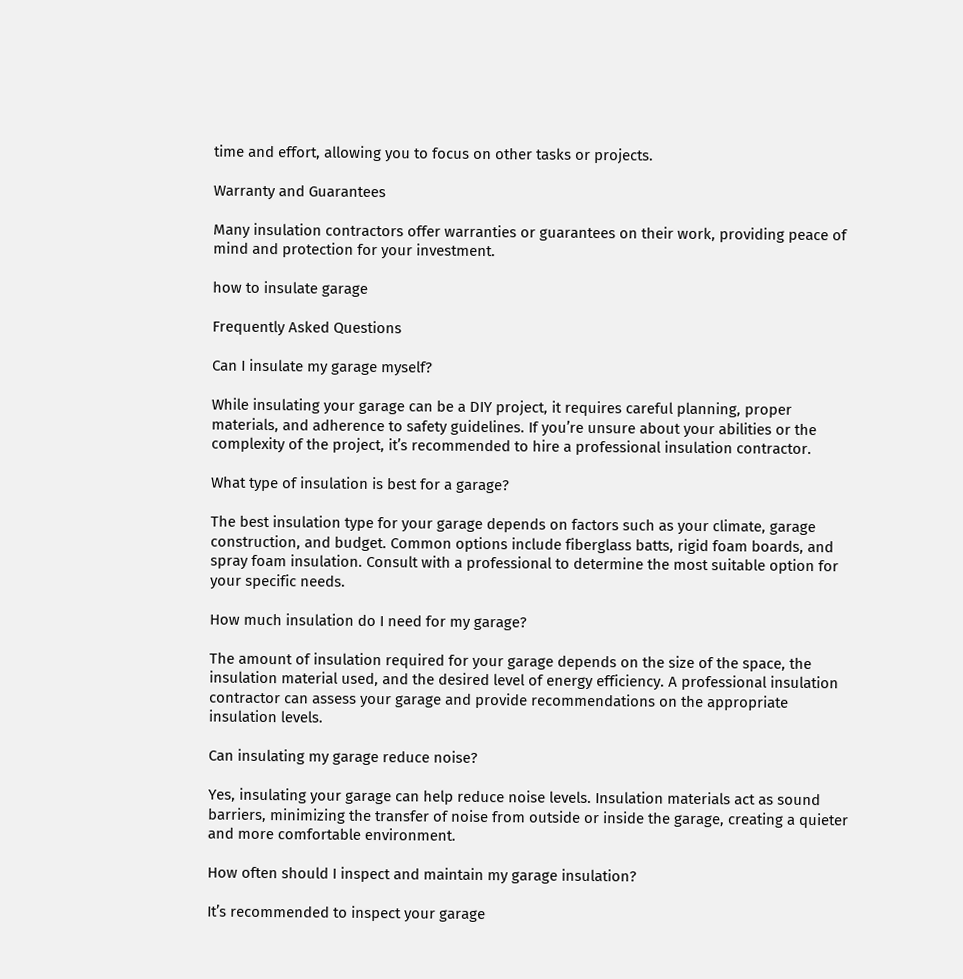time and effort, allowing you to focus on other tasks or projects.

Warranty and Guarantees

Many insulation contractors offer warranties or guarantees on their work, providing peace of mind and protection for your investment.

how to insulate garage

Frequently Asked Questions

Can I insulate my garage myself?

While insulating your garage can be a DIY project, it requires careful planning, proper materials, and adherence to safety guidelines. If you’re unsure about your abilities or the complexity of the project, it’s recommended to hire a professional insulation contractor.

What type of insulation is best for a garage?

The best insulation type for your garage depends on factors such as your climate, garage construction, and budget. Common options include fiberglass batts, rigid foam boards, and spray foam insulation. Consult with a professional to determine the most suitable option for your specific needs.

How much insulation do I need for my garage?

The amount of insulation required for your garage depends on the size of the space, the insulation material used, and the desired level of energy efficiency. A professional insulation contractor can assess your garage and provide recommendations on the appropriate insulation levels.

Can insulating my garage reduce noise?

Yes, insulating your garage can help reduce noise levels. Insulation materials act as sound barriers, minimizing the transfer of noise from outside or inside the garage, creating a quieter and more comfortable environment.

How often should I inspect and maintain my garage insulation?

It’s recommended to inspect your garage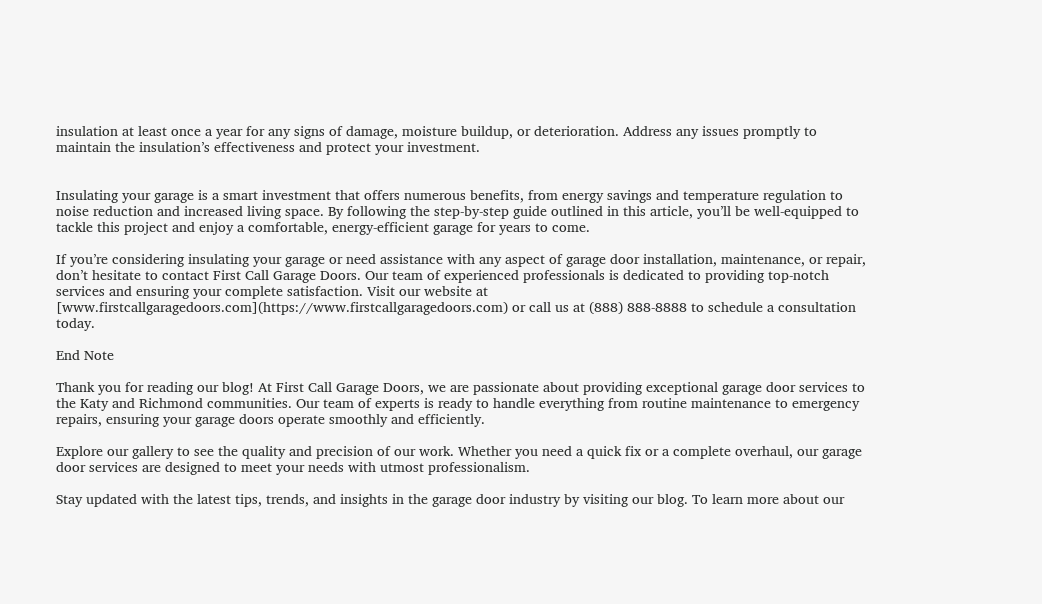insulation at least once a year for any signs of damage, moisture buildup, or deterioration. Address any issues promptly to maintain the insulation’s effectiveness and protect your investment.


Insulating your garage is a smart investment that offers numerous benefits, from energy savings and temperature regulation to noise reduction and increased living space. By following the step-by-step guide outlined in this article, you’ll be well-equipped to tackle this project and enjoy a comfortable, energy-efficient garage for years to come.

If you’re considering insulating your garage or need assistance with any aspect of garage door installation, maintenance, or repair, don’t hesitate to contact First Call Garage Doors. Our team of experienced professionals is dedicated to providing top-notch services and ensuring your complete satisfaction. Visit our website at [www.firstcallgaragedoors.com](https://www.firstcallgaragedoors.com) or call us at (888) 888-8888 to schedule a consultation today.

End Note

Thank you for reading our blog! At First Call Garage Doors, we are passionate about providing exceptional garage door services to the Katy and Richmond communities. Our team of experts is ready to handle everything from routine maintenance to emergency repairs, ensuring your garage doors operate smoothly and efficiently.

Explore our gallery to see the quality and precision of our work. Whether you need a quick fix or a complete overhaul, our garage door services are designed to meet your needs with utmost professionalism.

Stay updated with the latest tips, trends, and insights in the garage door industry by visiting our blog. To learn more about our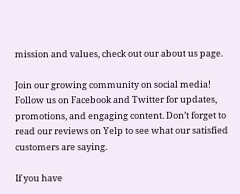mission and values, check out our about us page.

Join our growing community on social media! Follow us on Facebook and Twitter for updates, promotions, and engaging content. Don’t forget to read our reviews on Yelp to see what our satisfied customers are saying.

If you have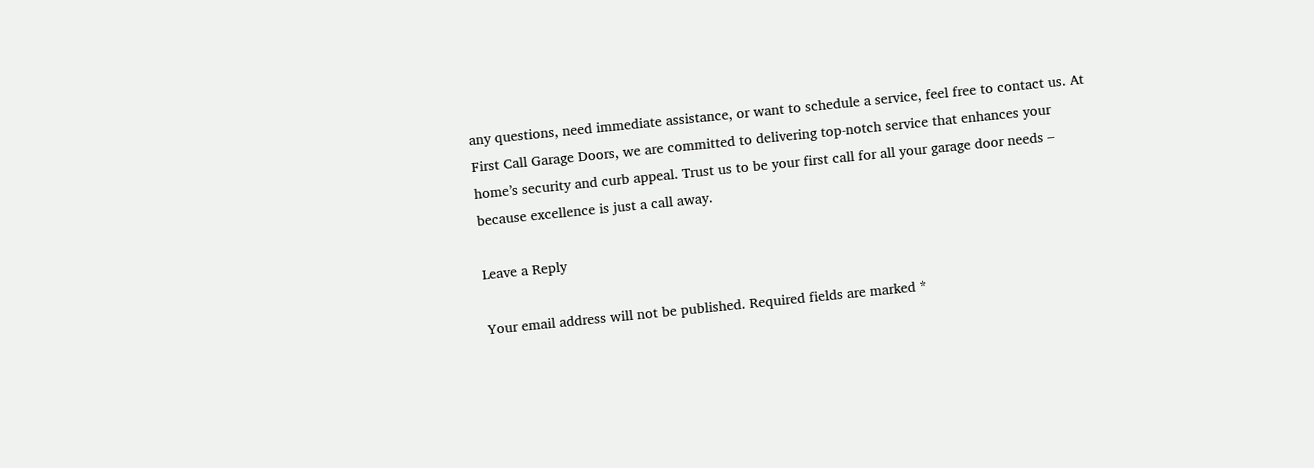any questions, need immediate assistance, or want to schedule a service, feel free to contact us. At First Call Garage Doors, we are committed to delivering top-notch service that enhances your home’s security and curb appeal. Trust us to be your first call for all your garage door needs – because excellence is just a call away.

Leave a Reply

Your email address will not be published. Required fields are marked *